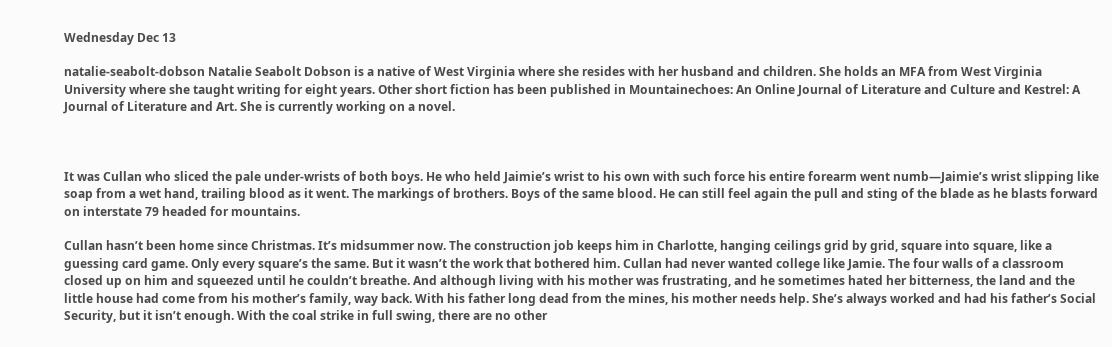Wednesday Dec 13

natalie-seabolt-dobson Natalie Seabolt Dobson is a native of West Virginia where she resides with her husband and children. She holds an MFA from West Virginia University where she taught writing for eight years. Other short fiction has been published in Mountainechoes: An Online Journal of Literature and Culture and Kestrel: A Journal of Literature and Art. She is currently working on a novel.



It was Cullan who sliced the pale under-wrists of both boys. He who held Jaimie’s wrist to his own with such force his entire forearm went numb—Jaimie’s wrist slipping like soap from a wet hand, trailing blood as it went. The markings of brothers. Boys of the same blood. He can still feel again the pull and sting of the blade as he blasts forward on interstate 79 headed for mountains.

Cullan hasn’t been home since Christmas. It’s midsummer now. The construction job keeps him in Charlotte, hanging ceilings grid by grid, square into square, like a guessing card game. Only every square’s the same. But it wasn’t the work that bothered him. Cullan had never wanted college like Jamie. The four walls of a classroom closed up on him and squeezed until he couldn’t breathe. And although living with his mother was frustrating, and he sometimes hated her bitterness, the land and the little house had come from his mother’s family, way back. With his father long dead from the mines, his mother needs help. She’s always worked and had his father’s Social Security, but it isn’t enough. With the coal strike in full swing, there are no other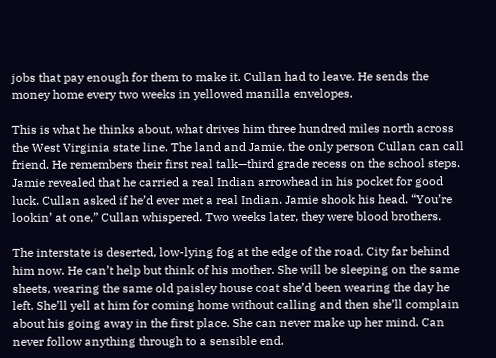jobs that pay enough for them to make it. Cullan had to leave. He sends the money home every two weeks in yellowed manilla envelopes.

This is what he thinks about, what drives him three hundred miles north across the West Virginia state line. The land and Jamie, the only person Cullan can call friend. He remembers their first real talk—third grade recess on the school steps. Jamie revealed that he carried a real Indian arrowhead in his pocket for good luck. Cullan asked if he’d ever met a real Indian. Jamie shook his head. “You’re lookin’ at one,” Cullan whispered. Two weeks later, they were blood brothers.

The interstate is deserted, low-lying fog at the edge of the road. City far behind him now. He can’t help but think of his mother. She will be sleeping on the same sheets, wearing the same old paisley house coat she’d been wearing the day he left. She’ll yell at him for coming home without calling and then she’ll complain about his going away in the first place. She can never make up her mind. Can never follow anything through to a sensible end.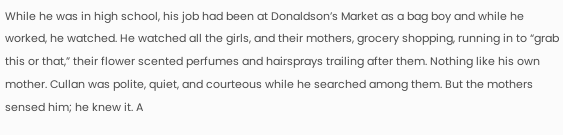While he was in high school, his job had been at Donaldson’s Market as a bag boy and while he worked, he watched. He watched all the girls, and their mothers, grocery shopping, running in to “grab this or that,” their flower scented perfumes and hairsprays trailing after them. Nothing like his own mother. Cullan was polite, quiet, and courteous while he searched among them. But the mothers sensed him; he knew it. A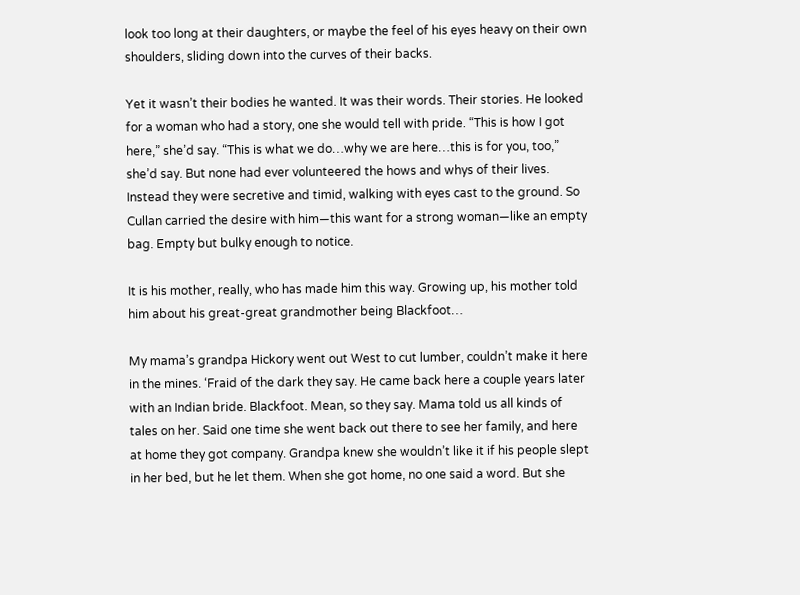look too long at their daughters, or maybe the feel of his eyes heavy on their own shoulders, sliding down into the curves of their backs.

Yet it wasn’t their bodies he wanted. It was their words. Their stories. He looked for a woman who had a story, one she would tell with pride. “This is how I got here,” she’d say. “This is what we do…why we are here…this is for you, too,” she’d say. But none had ever volunteered the hows and whys of their lives. Instead they were secretive and timid, walking with eyes cast to the ground. So Cullan carried the desire with him—this want for a strong woman—like an empty bag. Empty but bulky enough to notice.

It is his mother, really, who has made him this way. Growing up, his mother told him about his great-great grandmother being Blackfoot…

My mama’s grandpa Hickory went out West to cut lumber, couldn’t make it here in the mines. ‘Fraid of the dark they say. He came back here a couple years later with an Indian bride. Blackfoot. Mean, so they say. Mama told us all kinds of tales on her. Said one time she went back out there to see her family, and here at home they got company. Grandpa knew she wouldn’t like it if his people slept in her bed, but he let them. When she got home, no one said a word. But she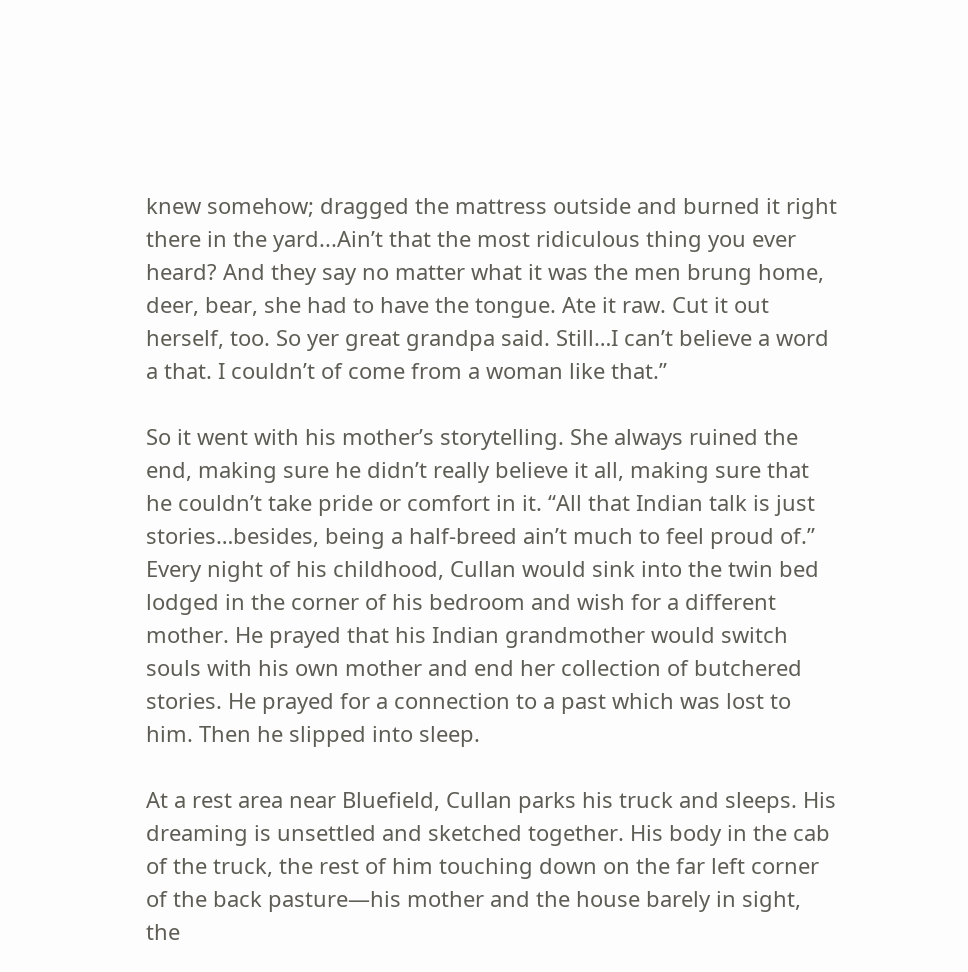knew somehow; dragged the mattress outside and burned it right there in the yard...Ain’t that the most ridiculous thing you ever heard? And they say no matter what it was the men brung home, deer, bear, she had to have the tongue. Ate it raw. Cut it out herself, too. So yer great grandpa said. Still…I can’t believe a word a that. I couldn’t of come from a woman like that.”

So it went with his mother’s storytelling. She always ruined the end, making sure he didn’t really believe it all, making sure that he couldn’t take pride or comfort in it. “All that Indian talk is just stories…besides, being a half-breed ain’t much to feel proud of.” Every night of his childhood, Cullan would sink into the twin bed lodged in the corner of his bedroom and wish for a different mother. He prayed that his Indian grandmother would switch souls with his own mother and end her collection of butchered stories. He prayed for a connection to a past which was lost to him. Then he slipped into sleep.

At a rest area near Bluefield, Cullan parks his truck and sleeps. His dreaming is unsettled and sketched together. His body in the cab of the truck, the rest of him touching down on the far left corner of the back pasture—his mother and the house barely in sight, the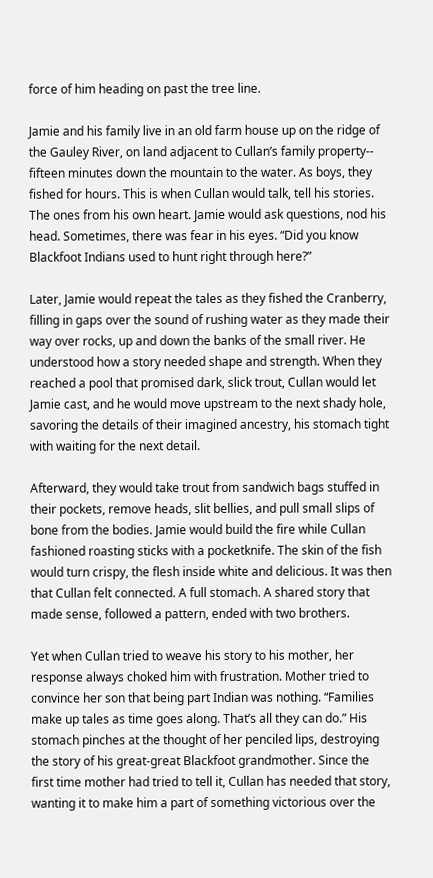force of him heading on past the tree line.

Jamie and his family live in an old farm house up on the ridge of the Gauley River, on land adjacent to Cullan’s family property-- fifteen minutes down the mountain to the water. As boys, they fished for hours. This is when Cullan would talk, tell his stories. The ones from his own heart. Jamie would ask questions, nod his head. Sometimes, there was fear in his eyes. “Did you know Blackfoot Indians used to hunt right through here?”

Later, Jamie would repeat the tales as they fished the Cranberry, filling in gaps over the sound of rushing water as they made their way over rocks, up and down the banks of the small river. He understood how a story needed shape and strength. When they reached a pool that promised dark, slick trout, Cullan would let Jamie cast, and he would move upstream to the next shady hole, savoring the details of their imagined ancestry, his stomach tight with waiting for the next detail.

Afterward, they would take trout from sandwich bags stuffed in their pockets, remove heads, slit bellies, and pull small slips of bone from the bodies. Jamie would build the fire while Cullan fashioned roasting sticks with a pocketknife. The skin of the fish would turn crispy, the flesh inside white and delicious. It was then that Cullan felt connected. A full stomach. A shared story that made sense, followed a pattern, ended with two brothers.

Yet when Cullan tried to weave his story to his mother, her response always choked him with frustration. Mother tried to convince her son that being part Indian was nothing. “Families make up tales as time goes along. That’s all they can do.” His stomach pinches at the thought of her penciled lips, destroying the story of his great-great Blackfoot grandmother. Since the first time mother had tried to tell it, Cullan has needed that story, wanting it to make him a part of something victorious over the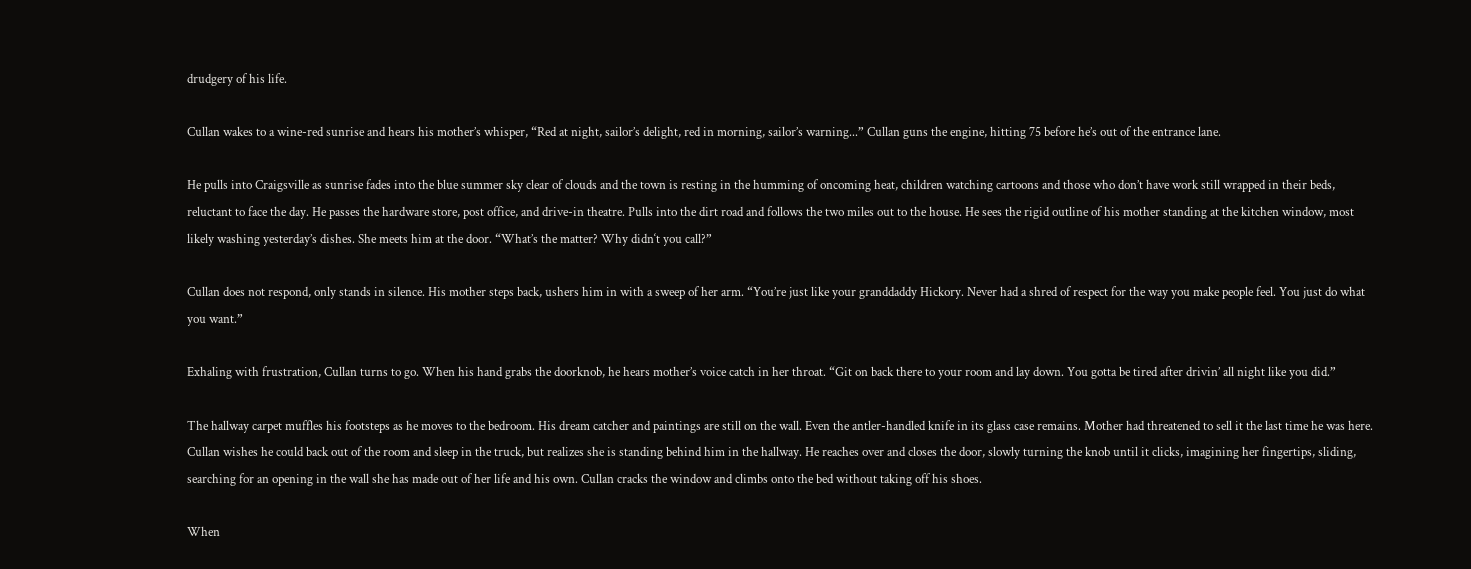drudgery of his life.

Cullan wakes to a wine-red sunrise and hears his mother’s whisper, “Red at night, sailor’s delight, red in morning, sailor’s warning...” Cullan guns the engine, hitting 75 before he’s out of the entrance lane.

He pulls into Craigsville as sunrise fades into the blue summer sky clear of clouds and the town is resting in the humming of oncoming heat, children watching cartoons and those who don’t have work still wrapped in their beds, reluctant to face the day. He passes the hardware store, post office, and drive-in theatre. Pulls into the dirt road and follows the two miles out to the house. He sees the rigid outline of his mother standing at the kitchen window, most likely washing yesterday’s dishes. She meets him at the door. “What’s the matter? Why didn‘t you call?”

Cullan does not respond, only stands in silence. His mother steps back, ushers him in with a sweep of her arm. “You’re just like your granddaddy Hickory. Never had a shred of respect for the way you make people feel. You just do what you want.”

Exhaling with frustration, Cullan turns to go. When his hand grabs the doorknob, he hears mother’s voice catch in her throat. “Git on back there to your room and lay down. You gotta be tired after drivin’ all night like you did.”

The hallway carpet muffles his footsteps as he moves to the bedroom. His dream catcher and paintings are still on the wall. Even the antler-handled knife in its glass case remains. Mother had threatened to sell it the last time he was here. Cullan wishes he could back out of the room and sleep in the truck, but realizes she is standing behind him in the hallway. He reaches over and closes the door, slowly turning the knob until it clicks, imagining her fingertips, sliding, searching for an opening in the wall she has made out of her life and his own. Cullan cracks the window and climbs onto the bed without taking off his shoes.

When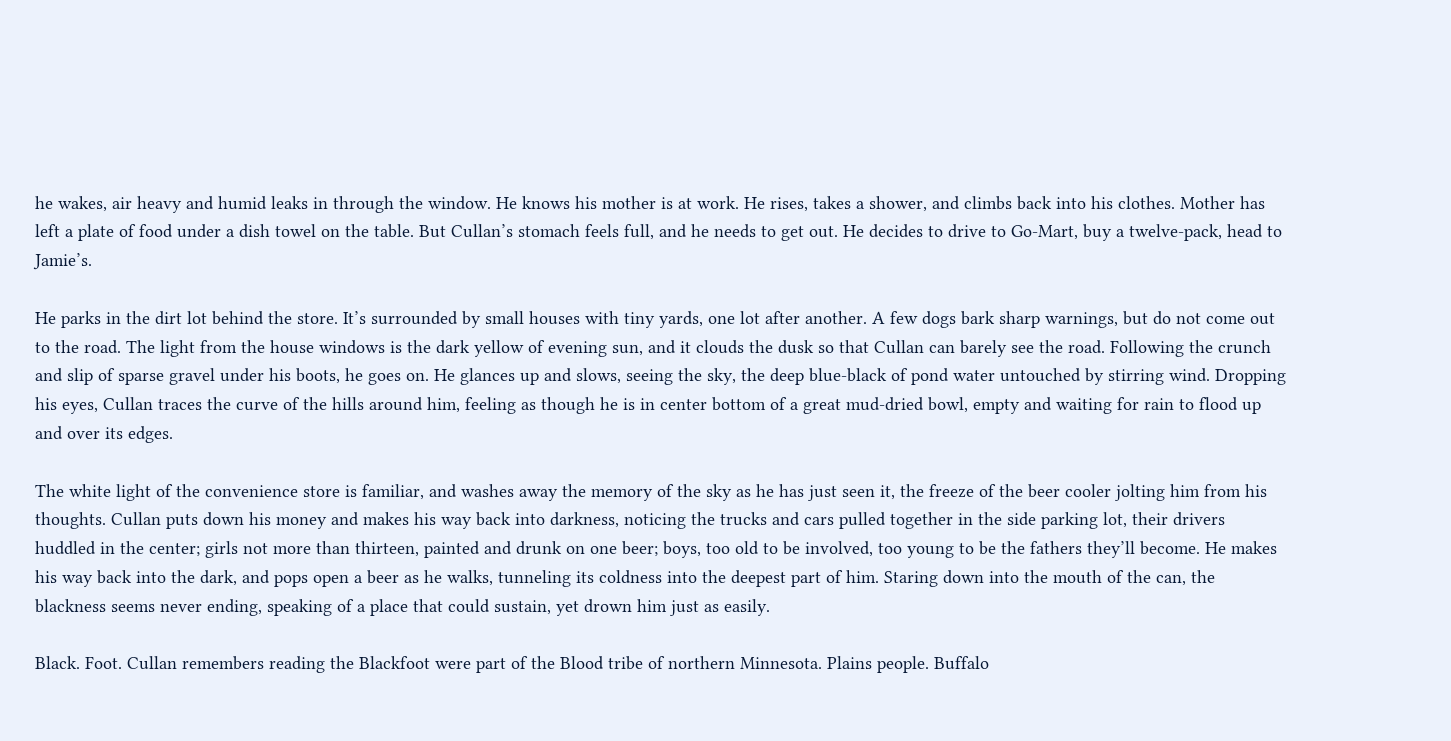he wakes, air heavy and humid leaks in through the window. He knows his mother is at work. He rises, takes a shower, and climbs back into his clothes. Mother has left a plate of food under a dish towel on the table. But Cullan’s stomach feels full, and he needs to get out. He decides to drive to Go-Mart, buy a twelve-pack, head to Jamie’s.

He parks in the dirt lot behind the store. It’s surrounded by small houses with tiny yards, one lot after another. A few dogs bark sharp warnings, but do not come out to the road. The light from the house windows is the dark yellow of evening sun, and it clouds the dusk so that Cullan can barely see the road. Following the crunch and slip of sparse gravel under his boots, he goes on. He glances up and slows, seeing the sky, the deep blue-black of pond water untouched by stirring wind. Dropping his eyes, Cullan traces the curve of the hills around him, feeling as though he is in center bottom of a great mud-dried bowl, empty and waiting for rain to flood up and over its edges.

The white light of the convenience store is familiar, and washes away the memory of the sky as he has just seen it, the freeze of the beer cooler jolting him from his thoughts. Cullan puts down his money and makes his way back into darkness, noticing the trucks and cars pulled together in the side parking lot, their drivers huddled in the center; girls not more than thirteen, painted and drunk on one beer; boys, too old to be involved, too young to be the fathers they’ll become. He makes his way back into the dark, and pops open a beer as he walks, tunneling its coldness into the deepest part of him. Staring down into the mouth of the can, the blackness seems never ending, speaking of a place that could sustain, yet drown him just as easily.

Black. Foot. Cullan remembers reading the Blackfoot were part of the Blood tribe of northern Minnesota. Plains people. Buffalo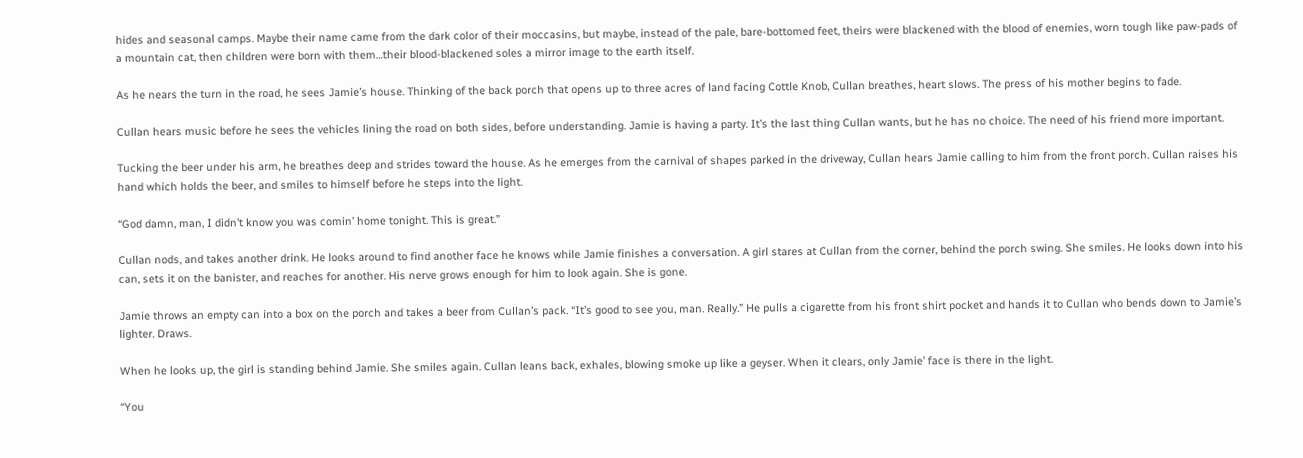hides and seasonal camps. Maybe their name came from the dark color of their moccasins, but maybe, instead of the pale, bare-bottomed feet, theirs were blackened with the blood of enemies, worn tough like paw-pads of a mountain cat, then children were born with them…their blood-blackened soles a mirror image to the earth itself.

As he nears the turn in the road, he sees Jamie’s house. Thinking of the back porch that opens up to three acres of land facing Cottle Knob, Cullan breathes, heart slows. The press of his mother begins to fade.

Cullan hears music before he sees the vehicles lining the road on both sides, before understanding. Jamie is having a party. It’s the last thing Cullan wants, but he has no choice. The need of his friend more important.

Tucking the beer under his arm, he breathes deep and strides toward the house. As he emerges from the carnival of shapes parked in the driveway, Cullan hears Jamie calling to him from the front porch. Cullan raises his hand which holds the beer, and smiles to himself before he steps into the light.

“God damn, man, I didn’t know you was comin’ home tonight. This is great.”

Cullan nods, and takes another drink. He looks around to find another face he knows while Jamie finishes a conversation. A girl stares at Cullan from the corner, behind the porch swing. She smiles. He looks down into his can, sets it on the banister, and reaches for another. His nerve grows enough for him to look again. She is gone.

Jamie throws an empty can into a box on the porch and takes a beer from Cullan’s pack. “It’s good to see you, man. Really.” He pulls a cigarette from his front shirt pocket and hands it to Cullan who bends down to Jamie’s lighter. Draws.

When he looks up, the girl is standing behind Jamie. She smiles again. Cullan leans back, exhales, blowing smoke up like a geyser. When it clears, only Jamie’ face is there in the light.

“You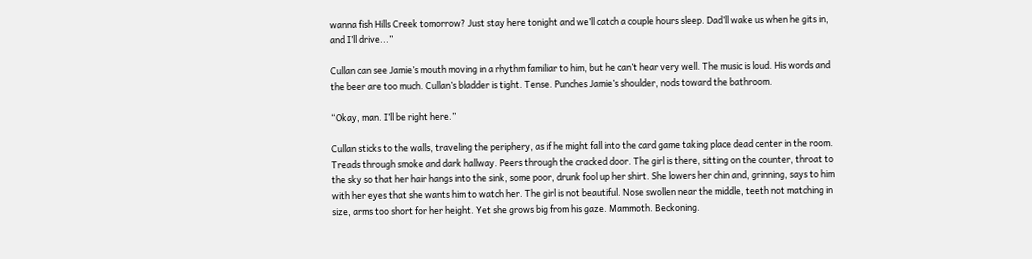wanna fish Hills Creek tomorrow? Just stay here tonight and we’ll catch a couple hours sleep. Dad’ll wake us when he gits in, and I’ll drive...”

Cullan can see Jamie’s mouth moving in a rhythm familiar to him, but he can’t hear very well. The music is loud. His words and the beer are too much. Cullan’s bladder is tight. Tense. Punches Jamie’s shoulder, nods toward the bathroom.

“Okay, man. I’ll be right here.”

Cullan sticks to the walls, traveling the periphery, as if he might fall into the card game taking place dead center in the room. Treads through smoke and dark hallway. Peers through the cracked door. The girl is there, sitting on the counter, throat to the sky so that her hair hangs into the sink, some poor, drunk fool up her shirt. She lowers her chin and, grinning, says to him with her eyes that she wants him to watch her. The girl is not beautiful. Nose swollen near the middle, teeth not matching in size, arms too short for her height. Yet she grows big from his gaze. Mammoth. Beckoning.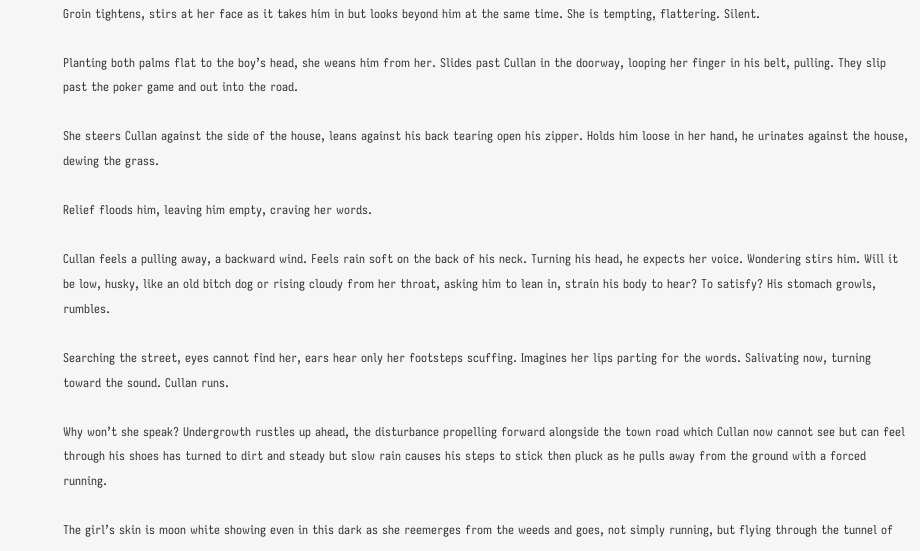Groin tightens, stirs at her face as it takes him in but looks beyond him at the same time. She is tempting, flattering. Silent.

Planting both palms flat to the boy’s head, she weans him from her. Slides past Cullan in the doorway, looping her finger in his belt, pulling. They slip past the poker game and out into the road.

She steers Cullan against the side of the house, leans against his back tearing open his zipper. Holds him loose in her hand, he urinates against the house, dewing the grass.

Relief floods him, leaving him empty, craving her words.

Cullan feels a pulling away, a backward wind. Feels rain soft on the back of his neck. Turning his head, he expects her voice. Wondering stirs him. Will it be low, husky, like an old bitch dog or rising cloudy from her throat, asking him to lean in, strain his body to hear? To satisfy? His stomach growls, rumbles.

Searching the street, eyes cannot find her, ears hear only her footsteps scuffing. Imagines her lips parting for the words. Salivating now, turning toward the sound. Cullan runs.

Why won’t she speak? Undergrowth rustles up ahead, the disturbance propelling forward alongside the town road which Cullan now cannot see but can feel through his shoes has turned to dirt and steady but slow rain causes his steps to stick then pluck as he pulls away from the ground with a forced running.

The girl’s skin is moon white showing even in this dark as she reemerges from the weeds and goes, not simply running, but flying through the tunnel of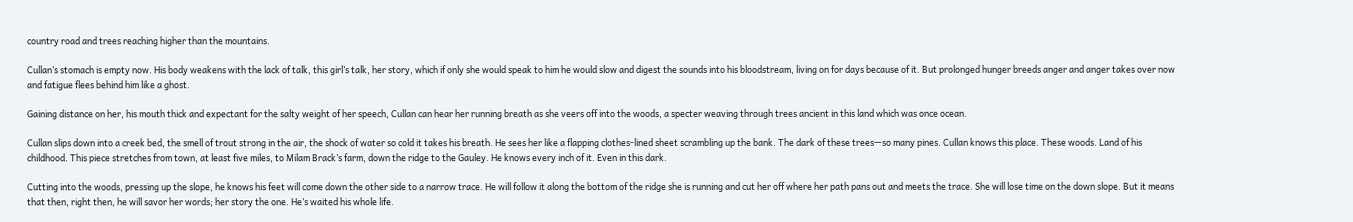country road and trees reaching higher than the mountains.

Cullan’s stomach is empty now. His body weakens with the lack of talk, this girl’s talk, her story, which if only she would speak to him he would slow and digest the sounds into his bloodstream, living on for days because of it. But prolonged hunger breeds anger and anger takes over now and fatigue flees behind him like a ghost.

Gaining distance on her, his mouth thick and expectant for the salty weight of her speech, Cullan can hear her running breath as she veers off into the woods, a specter weaving through trees ancient in this land which was once ocean.

Cullan slips down into a creek bed, the smell of trout strong in the air, the shock of water so cold it takes his breath. He sees her like a flapping clothes-lined sheet scrambling up the bank. The dark of these trees—so many pines. Cullan knows this place. These woods. Land of his childhood. This piece stretches from town, at least five miles, to Milam Brack’s farm, down the ridge to the Gauley. He knows every inch of it. Even in this dark.

Cutting into the woods, pressing up the slope, he knows his feet will come down the other side to a narrow trace. He will follow it along the bottom of the ridge she is running and cut her off where her path pans out and meets the trace. She will lose time on the down slope. But it means that then, right then, he will savor her words; her story the one. He’s waited his whole life.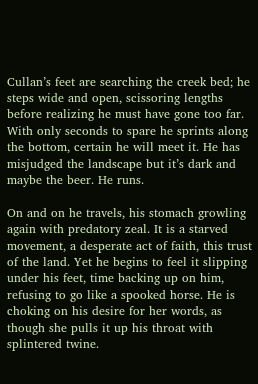Cullan’s feet are searching the creek bed; he steps wide and open, scissoring lengths before realizing he must have gone too far. With only seconds to spare he sprints along the bottom, certain he will meet it. He has misjudged the landscape but it’s dark and maybe the beer. He runs.

On and on he travels, his stomach growling again with predatory zeal. It is a starved movement, a desperate act of faith, this trust of the land. Yet he begins to feel it slipping under his feet, time backing up on him, refusing to go like a spooked horse. He is choking on his desire for her words, as though she pulls it up his throat with splintered twine.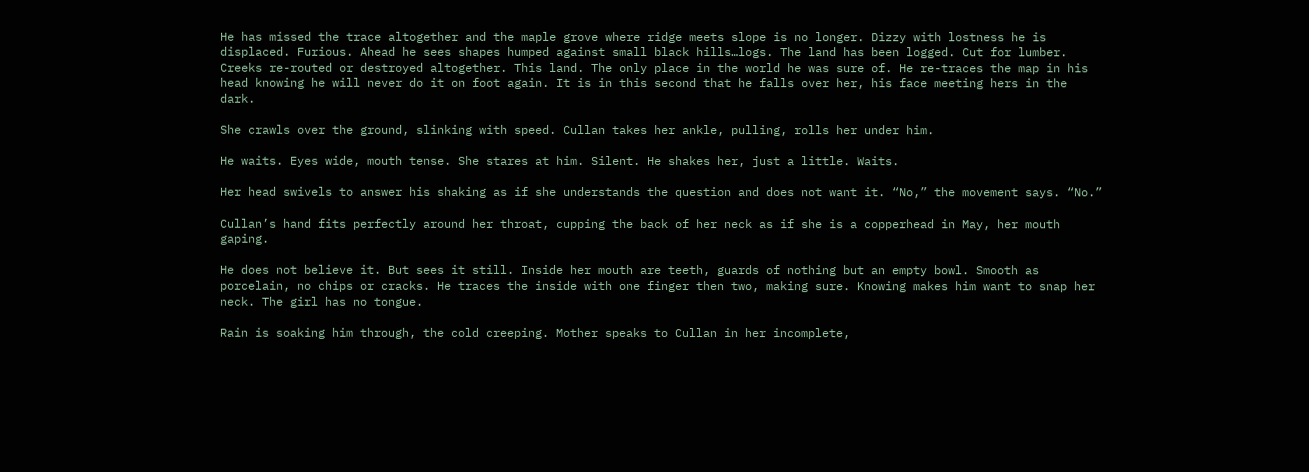He has missed the trace altogether and the maple grove where ridge meets slope is no longer. Dizzy with lostness he is displaced. Furious. Ahead he sees shapes humped against small black hills…logs. The land has been logged. Cut for lumber. Creeks re-routed or destroyed altogether. This land. The only place in the world he was sure of. He re-traces the map in his head knowing he will never do it on foot again. It is in this second that he falls over her, his face meeting hers in the dark.

She crawls over the ground, slinking with speed. Cullan takes her ankle, pulling, rolls her under him.

He waits. Eyes wide, mouth tense. She stares at him. Silent. He shakes her, just a little. Waits.

Her head swivels to answer his shaking as if she understands the question and does not want it. “No,” the movement says. “No.”

Cullan’s hand fits perfectly around her throat, cupping the back of her neck as if she is a copperhead in May, her mouth gaping.

He does not believe it. But sees it still. Inside her mouth are teeth, guards of nothing but an empty bowl. Smooth as porcelain, no chips or cracks. He traces the inside with one finger then two, making sure. Knowing makes him want to snap her neck. The girl has no tongue.

Rain is soaking him through, the cold creeping. Mother speaks to Cullan in her incomplete,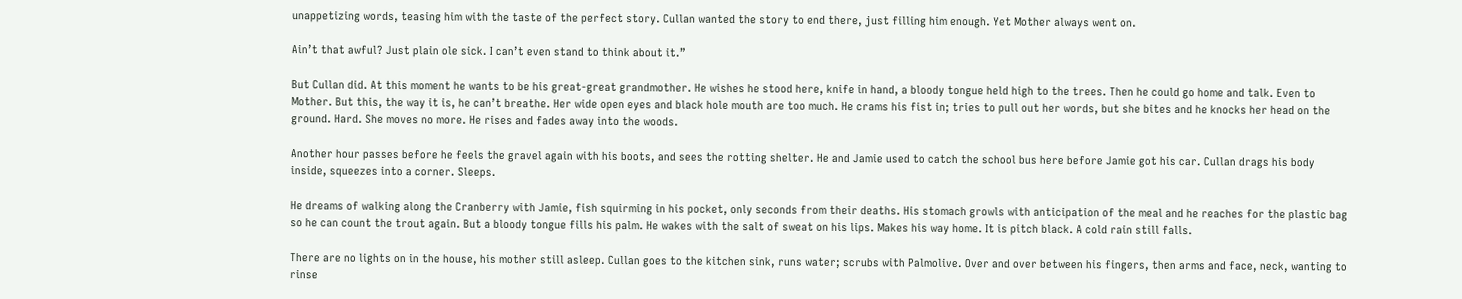unappetizing words, teasing him with the taste of the perfect story. Cullan wanted the story to end there, just filling him enough. Yet Mother always went on.

Ain’t that awful? Just plain ole sick. I can’t even stand to think about it.”

But Cullan did. At this moment he wants to be his great-great grandmother. He wishes he stood here, knife in hand, a bloody tongue held high to the trees. Then he could go home and talk. Even to Mother. But this, the way it is, he can’t breathe. Her wide open eyes and black hole mouth are too much. He crams his fist in; tries to pull out her words, but she bites and he knocks her head on the ground. Hard. She moves no more. He rises and fades away into the woods.

Another hour passes before he feels the gravel again with his boots, and sees the rotting shelter. He and Jamie used to catch the school bus here before Jamie got his car. Cullan drags his body inside, squeezes into a corner. Sleeps.

He dreams of walking along the Cranberry with Jamie, fish squirming in his pocket, only seconds from their deaths. His stomach growls with anticipation of the meal and he reaches for the plastic bag so he can count the trout again. But a bloody tongue fills his palm. He wakes with the salt of sweat on his lips. Makes his way home. It is pitch black. A cold rain still falls.

There are no lights on in the house, his mother still asleep. Cullan goes to the kitchen sink, runs water; scrubs with Palmolive. Over and over between his fingers, then arms and face, neck, wanting to rinse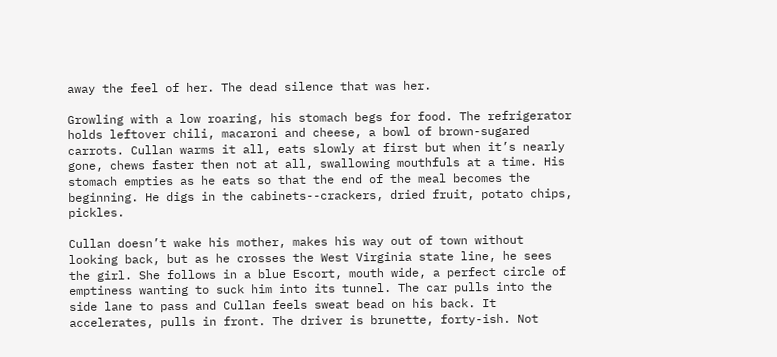away the feel of her. The dead silence that was her.

Growling with a low roaring, his stomach begs for food. The refrigerator holds leftover chili, macaroni and cheese, a bowl of brown-sugared carrots. Cullan warms it all, eats slowly at first but when it’s nearly gone, chews faster then not at all, swallowing mouthfuls at a time. His stomach empties as he eats so that the end of the meal becomes the beginning. He digs in the cabinets--crackers, dried fruit, potato chips, pickles.

Cullan doesn’t wake his mother, makes his way out of town without looking back, but as he crosses the West Virginia state line, he sees the girl. She follows in a blue Escort, mouth wide, a perfect circle of emptiness wanting to suck him into its tunnel. The car pulls into the side lane to pass and Cullan feels sweat bead on his back. It accelerates, pulls in front. The driver is brunette, forty-ish. Not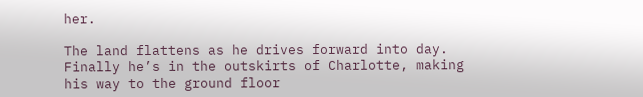her.

The land flattens as he drives forward into day. Finally he’s in the outskirts of Charlotte, making his way to the ground floor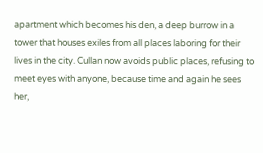apartment which becomes his den, a deep burrow in a tower that houses exiles from all places laboring for their lives in the city. Cullan now avoids public places, refusing to meet eyes with anyone, because time and again he sees her,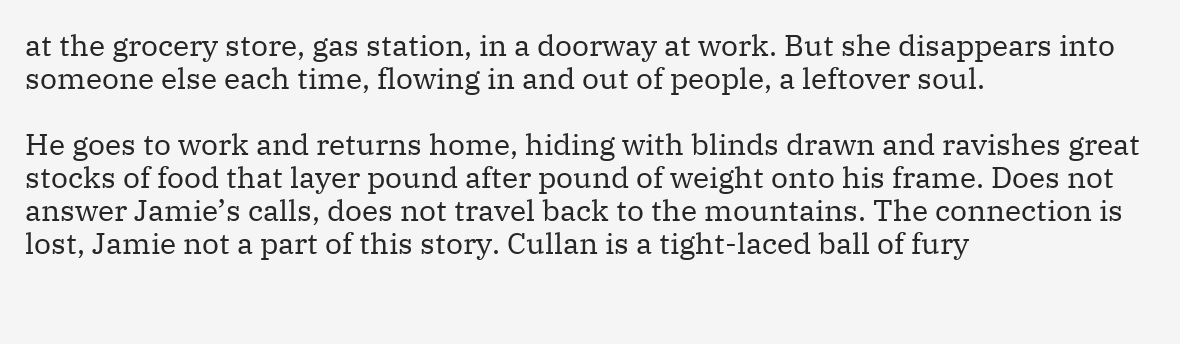at the grocery store, gas station, in a doorway at work. But she disappears into someone else each time, flowing in and out of people, a leftover soul.

He goes to work and returns home, hiding with blinds drawn and ravishes great stocks of food that layer pound after pound of weight onto his frame. Does not answer Jamie’s calls, does not travel back to the mountains. The connection is lost, Jamie not a part of this story. Cullan is a tight-laced ball of fury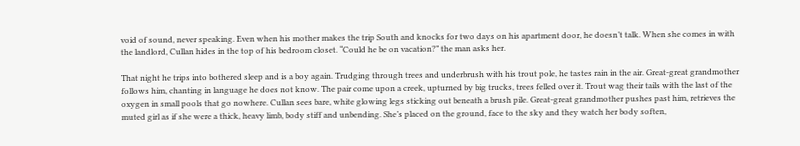void of sound, never speaking. Even when his mother makes the trip South and knocks for two days on his apartment door, he doesn’t talk. When she comes in with the landlord, Cullan hides in the top of his bedroom closet. “Could he be on vacation?” the man asks her.

That night he trips into bothered sleep and is a boy again. Trudging through trees and underbrush with his trout pole, he tastes rain in the air. Great-great grandmother follows him, chanting in language he does not know. The pair come upon a creek, upturned by big trucks, trees felled over it. Trout wag their tails with the last of the oxygen in small pools that go nowhere. Cullan sees bare, white glowing legs sticking out beneath a brush pile. Great-great grandmother pushes past him, retrieves the muted girl as if she were a thick, heavy limb, body stiff and unbending. She’s placed on the ground, face to the sky and they watch her body soften,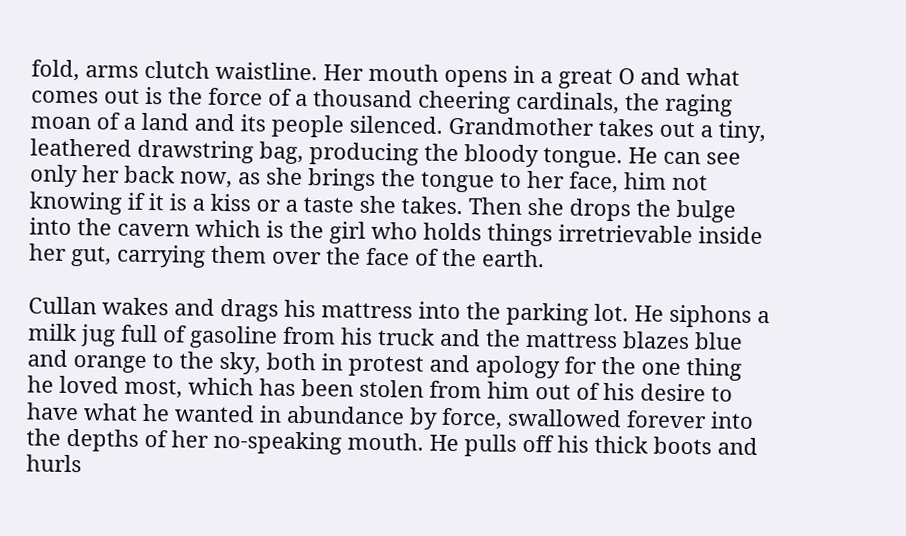fold, arms clutch waistline. Her mouth opens in a great O and what comes out is the force of a thousand cheering cardinals, the raging moan of a land and its people silenced. Grandmother takes out a tiny, leathered drawstring bag, producing the bloody tongue. He can see only her back now, as she brings the tongue to her face, him not knowing if it is a kiss or a taste she takes. Then she drops the bulge into the cavern which is the girl who holds things irretrievable inside her gut, carrying them over the face of the earth.

Cullan wakes and drags his mattress into the parking lot. He siphons a milk jug full of gasoline from his truck and the mattress blazes blue and orange to the sky, both in protest and apology for the one thing he loved most, which has been stolen from him out of his desire to have what he wanted in abundance by force, swallowed forever into the depths of her no-speaking mouth. He pulls off his thick boots and hurls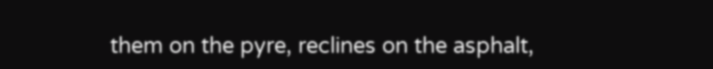them on the pyre, reclines on the asphalt,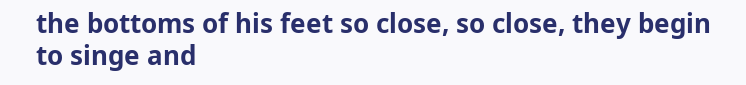the bottoms of his feet so close, so close, they begin to singe and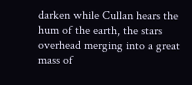darken while Cullan hears the hum of the earth, the stars overhead merging into a great mass of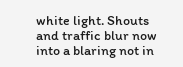white light. Shouts and traffic blur now into a blaring not in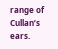range of Cullan’s ears.